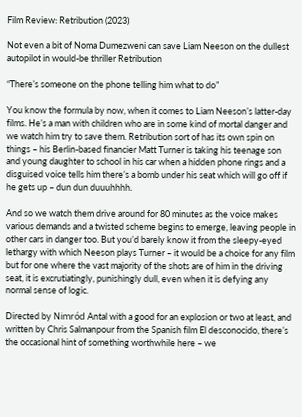Film Review: Retribution (2023)

Not even a bit of Noma Dumezweni can save Liam Neeson on the dullest autopilot in would-be thriller Retribution

“There’s someone on the phone telling him what to do”

You know the formula by now, when it comes to Liam Neeson’s latter-day films. He’s a man with children who are in some kind of mortal danger and we watch him try to save them. Retribution sort of has its own spin on things – his Berlin-based financier Matt Turner is taking his teenage son and young daughter to school in his car when a hidden phone rings and a disguised voice tells him there’s a bomb under his seat which will go off if he gets up – dun dun duuuhhhh.

And so we watch them drive around for 80 minutes as the voice makes various demands and a twisted scheme begins to emerge, leaving people in other cars in danger too. But you’d barely know it from the sleepy-eyed lethargy with which Neeson plays Turner – it would be a choice for any film but for one where the vast majority of the shots are of him in the driving seat, it is excrutiatingly, punishingly dull, even when it is defying any normal sense of logic.

Directed by Nimród Antal with a good for an explosion or two at least, and written by Chris Salmanpour from the Spanish film El desconocido, there’s the occasional hint of something worthwhile here – we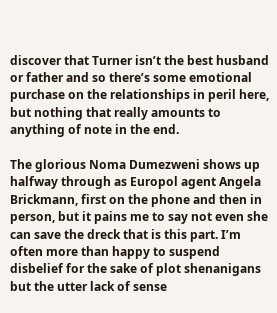discover that Turner isn’t the best husband or father and so there’s some emotional purchase on the relationships in peril here, but nothing that really amounts to anything of note in the end.

The glorious Noma Dumezweni shows up halfway through as Europol agent Angela Brickmann, first on the phone and then in person, but it pains me to say not even she can save the dreck that is this part. I’m often more than happy to suspend disbelief for the sake of plot shenanigans but the utter lack of sense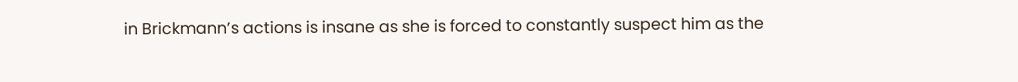in Brickmann’s actions is insane as she is forced to constantly suspect him as the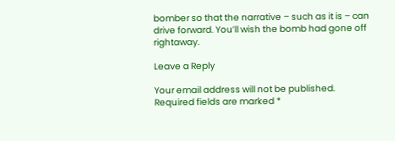bomber so that the narrative – such as it is – can drive forward. You’ll wish the bomb had gone off rightaway.

Leave a Reply

Your email address will not be published. Required fields are marked *